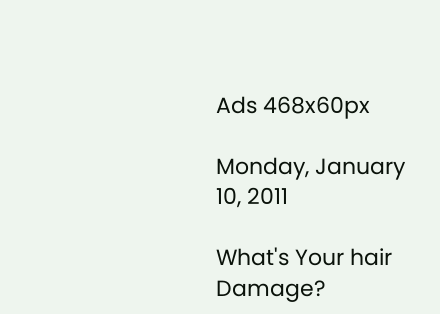Ads 468x60px

Monday, January 10, 2011

What's Your hair Damage?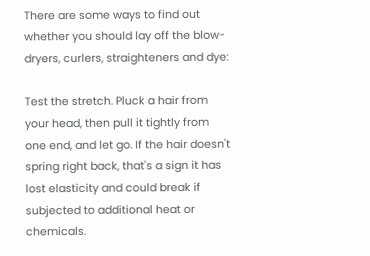There are some ways to find out whether you should lay off the blow-dryers, curlers, straighteners and dye:

Test the stretch. Pluck a hair from your head, then pull it tightly from one end, and let go. If the hair doesn't spring right back, that's a sign it has lost elasticity and could break if subjected to additional heat or chemicals.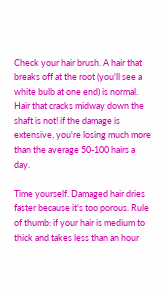Check your hair brush. A hair that breaks off at the root (you'll see a white bulb at one end) is normal. Hair that cracks midway down the shaft is not! if the damage is extensive, you're losing much more than the average 50-100 hairs a day.

Time yourself. Damaged hair dries faster because it's too porous. Rule of thumb: if your hair is medium to thick and takes less than an hour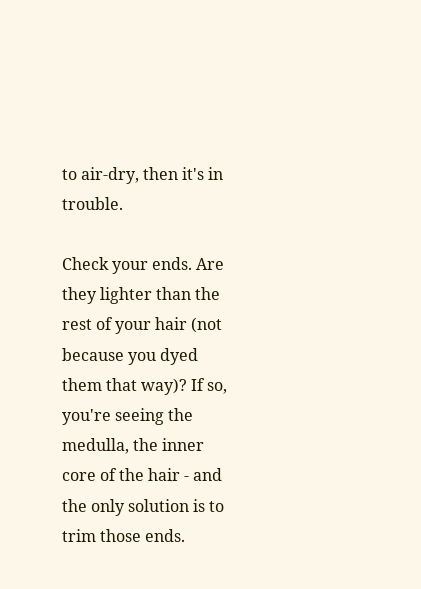to air-dry, then it's in trouble.

Check your ends. Are they lighter than the rest of your hair (not because you dyed them that way)? If so, you're seeing the medulla, the inner core of the hair - and the only solution is to trim those ends.